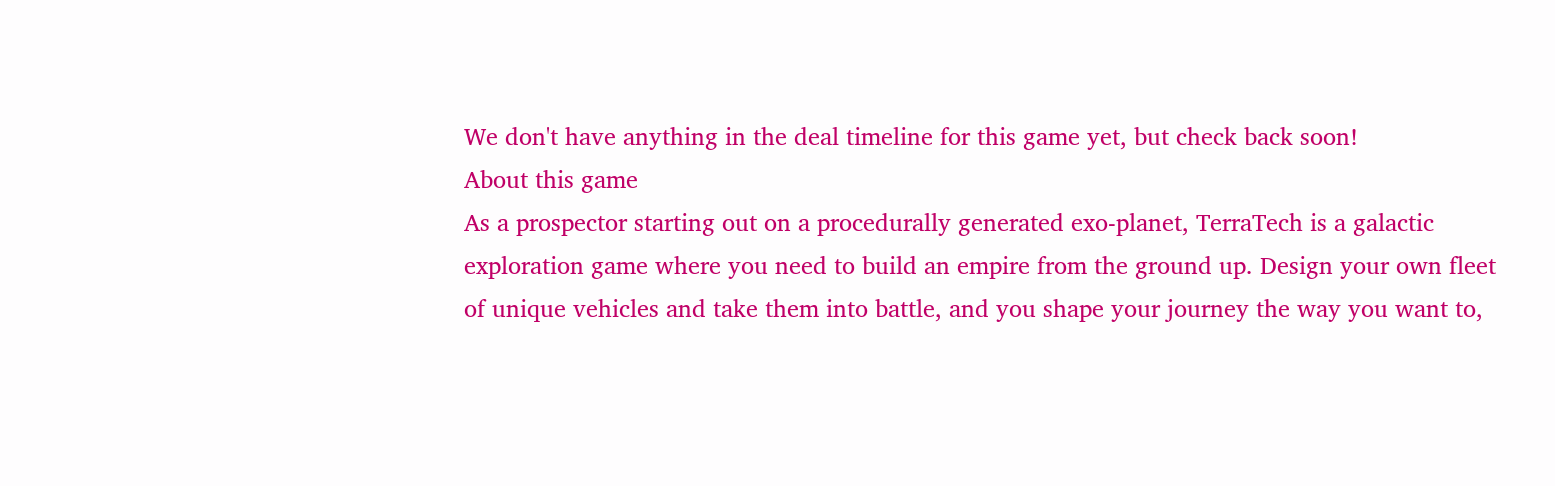We don't have anything in the deal timeline for this game yet, but check back soon!
About this game
As a prospector starting out on a procedurally generated exo-planet, TerraTech is a galactic exploration game where you need to build an empire from the ground up. Design your own fleet of unique vehicles and take them into battle, and you shape your journey the way you want to,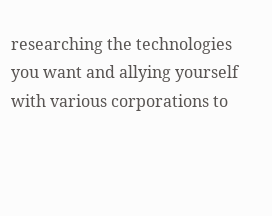researching the technologies you want and allying yourself with various corporations to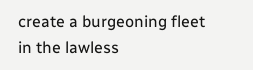create a burgeoning fleet in the lawless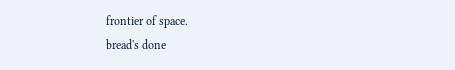frontier of space.
bread's done